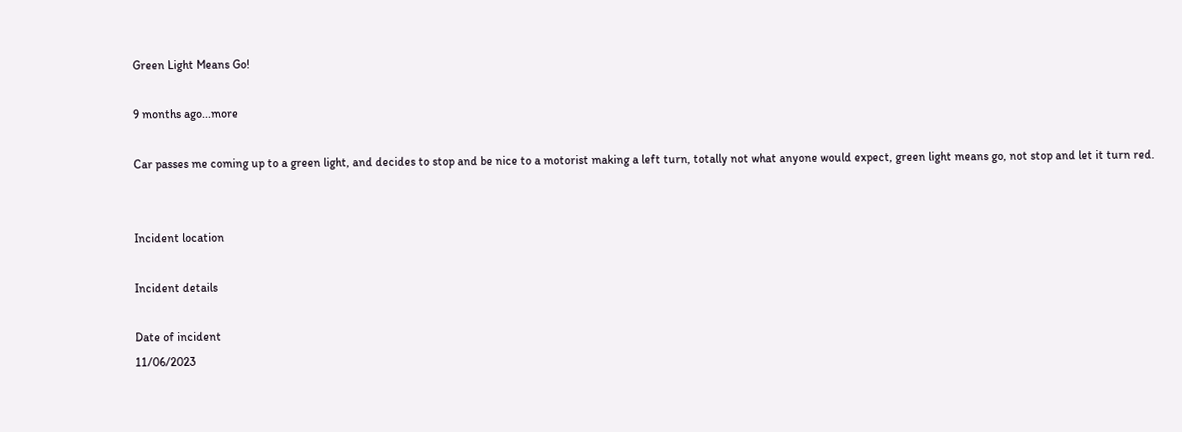Green Light Means Go!

9 months ago...more

Car passes me coming up to a green light, and decides to stop and be nice to a motorist making a left turn, totally not what anyone would expect, green light means go, not stop and let it turn red.


Incident location

Incident details

Date of incident
11/06/2023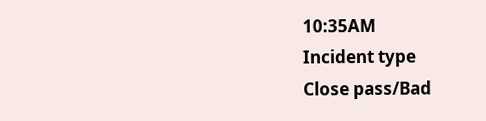10:35AM
Incident type
Close pass/Bad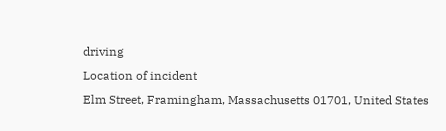driving
Location of incident
Elm Street, Framingham, Massachusetts 01701, United States